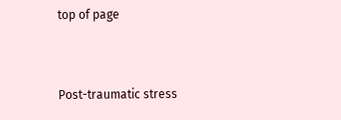top of page


Post-traumatic stress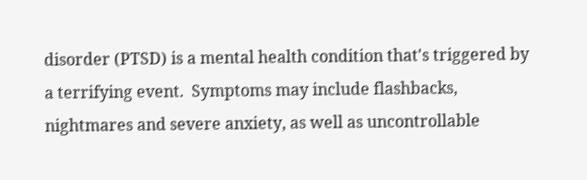disorder (PTSD) is a mental health condition that's triggered by a terrifying event.  Symptoms may include flashbacks, nightmares and severe anxiety, as well as uncontrollable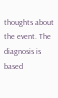thoughts about the event. The diagnosis is based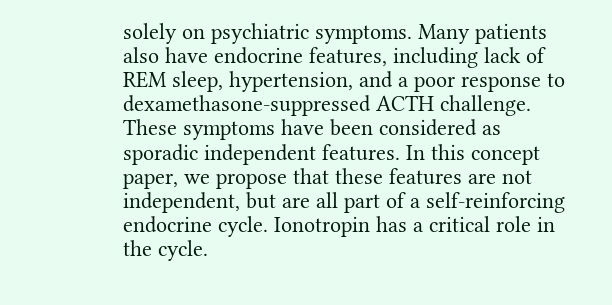solely on psychiatric symptoms. Many patients also have endocrine features, including lack of REM sleep, hypertension, and a poor response to dexamethasone-suppressed ACTH challenge.  These symptoms have been considered as sporadic independent features. In this concept paper, we propose that these features are not independent, but are all part of a self-reinforcing endocrine cycle. Ionotropin has a critical role in the cycle.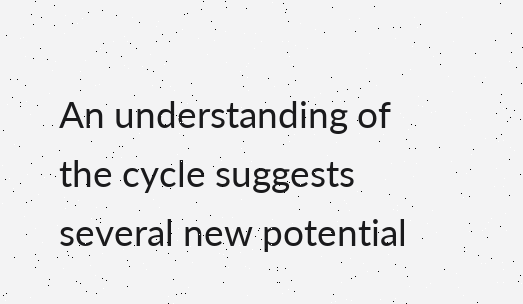An understanding of the cycle suggests several new potential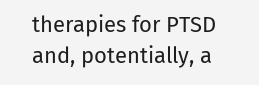therapies for PTSD and, potentially, a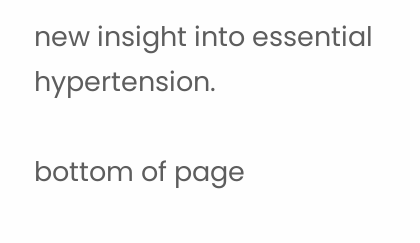new insight into essential hypertension.

bottom of page